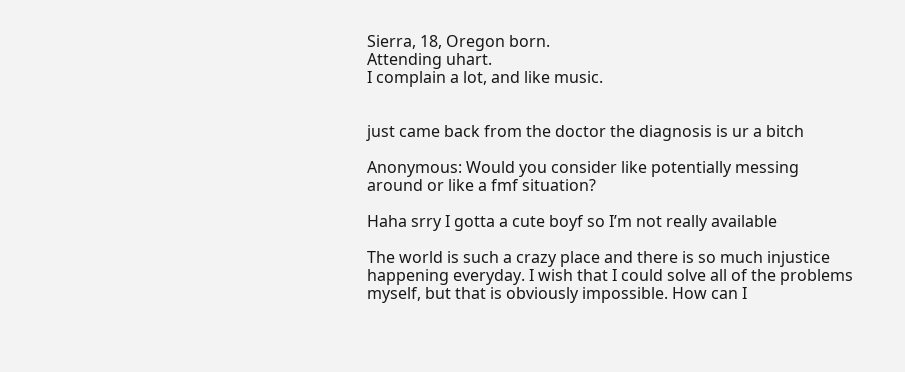Sierra, 18, Oregon born.
Attending uhart.
I complain a lot, and like music.


just came back from the doctor the diagnosis is ur a bitch

Anonymous: Would you consider like potentially messing around or like a fmf situation?

Haha srry I gotta a cute boyf so I’m not really available

The world is such a crazy place and there is so much injustice happening everyday. I wish that I could solve all of the problems myself, but that is obviously impossible. How can I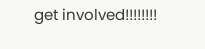get involved!!!!!!!!